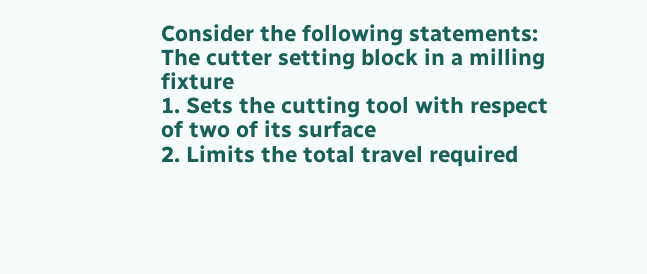Consider the following statements:
The cutter setting block in a milling fixture
1. Sets the cutting tool with respect of two of its surface
2. Limits the total travel required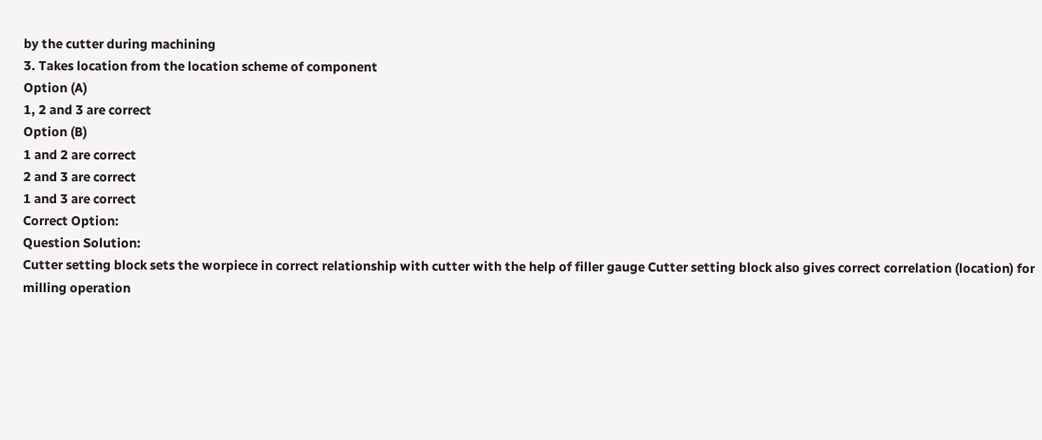by the cutter during machining
3. Takes location from the location scheme of component
Option (A)
1, 2 and 3 are correct
Option (B)
1 and 2 are correct
2 and 3 are correct
1 and 3 are correct
Correct Option:
Question Solution:
Cutter setting block sets the worpiece in correct relationship with cutter with the help of filler gauge Cutter setting block also gives correct correlation (location) for milling operation